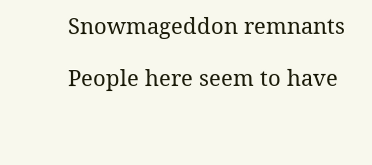Snowmageddon remnants

People here seem to have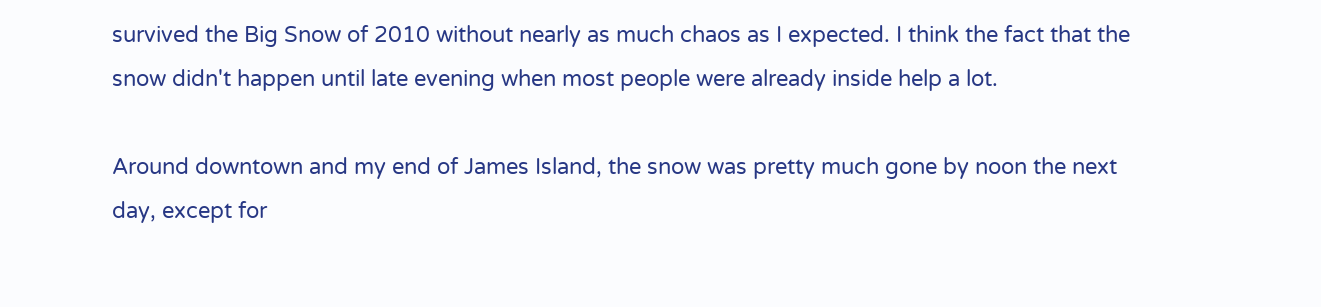survived the Big Snow of 2010 without nearly as much chaos as I expected. I think the fact that the snow didn't happen until late evening when most people were already inside help a lot.

Around downtown and my end of James Island, the snow was pretty much gone by noon the next day, except for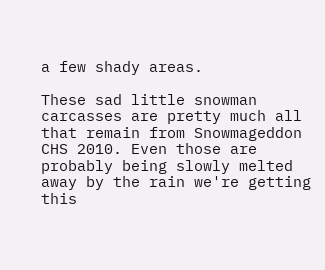a few shady areas.

These sad little snowman carcasses are pretty much all that remain from Snowmageddon CHS 2010. Even those are probably being slowly melted away by the rain we're getting this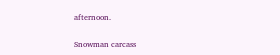afternoon.

Snowman carcass